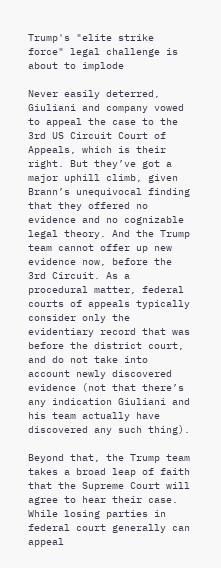Trump's "elite strike force" legal challenge is about to implode

Never easily deterred, Giuliani and company vowed to appeal the case to the 3rd US Circuit Court of Appeals, which is their right. But they’ve got a major uphill climb, given Brann’s unequivocal finding that they offered no evidence and no cognizable legal theory. And the Trump team cannot offer up new evidence now, before the 3rd Circuit. As a procedural matter, federal courts of appeals typically consider only the evidentiary record that was before the district court, and do not take into account newly discovered evidence (not that there’s any indication Giuliani and his team actually have discovered any such thing).

Beyond that, the Trump team takes a broad leap of faith that the Supreme Court will agree to hear their case. While losing parties in federal court generally can appeal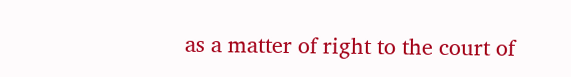as a matter of right to the court of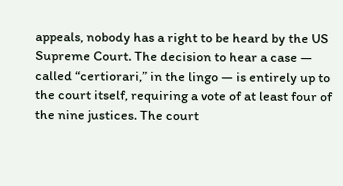appeals, nobody has a right to be heard by the US Supreme Court. The decision to hear a case — called “certiorari,” in the lingo — is entirely up to the court itself, requiring a vote of at least four of the nine justices. The court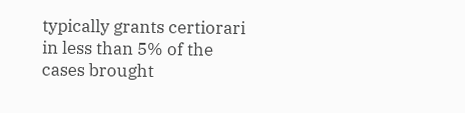typically grants certiorari in less than 5% of the cases brought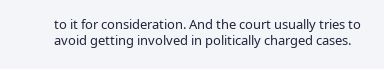to it for consideration. And the court usually tries to avoid getting involved in politically charged cases.